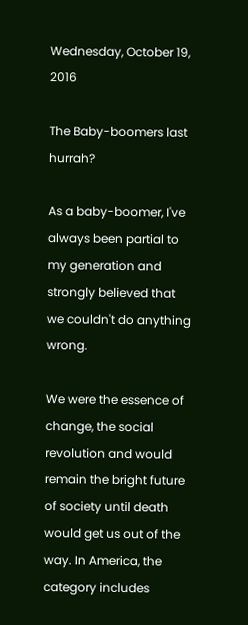Wednesday, October 19, 2016

The Baby-boomers last hurrah?

As a baby-boomer, I've always been partial to my generation and strongly believed that we couldn't do anything wrong.

We were the essence of change, the social revolution and would remain the bright future of society until death would get us out of the way. In America, the category includes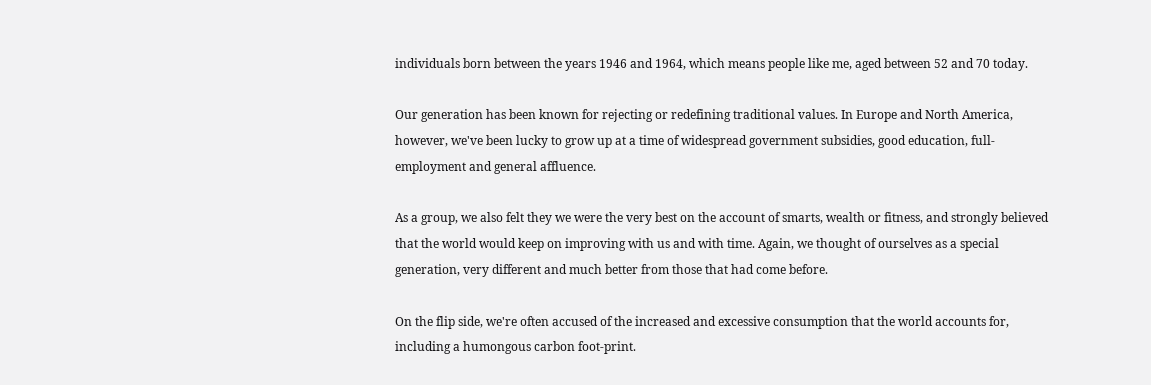individuals born between the years 1946 and 1964, which means people like me, aged between 52 and 70 today.

Our generation has been known for rejecting or redefining traditional values. In Europe and North America, however, we've been lucky to grow up at a time of widespread government subsidies, good education, full-employment and general affluence.

As a group, we also felt they we were the very best on the account of smarts, wealth or fitness, and strongly believed that the world would keep on improving with us and with time. Again, we thought of ourselves as a special generation, very different and much better from those that had come before.

On the flip side, we're often accused of the increased and excessive consumption that the world accounts for, including a humongous carbon foot-print.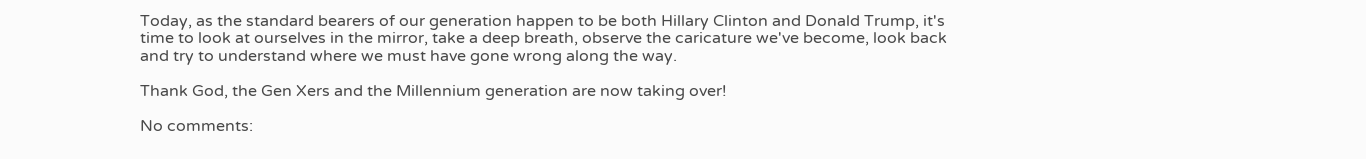Today, as the standard bearers of our generation happen to be both Hillary Clinton and Donald Trump, it's time to look at ourselves in the mirror, take a deep breath, observe the caricature we've become, look back and try to understand where we must have gone wrong along the way.

Thank God, the Gen Xers and the Millennium generation are now taking over!

No comments: